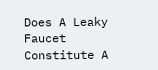Does A Leaky Faucet Constitute A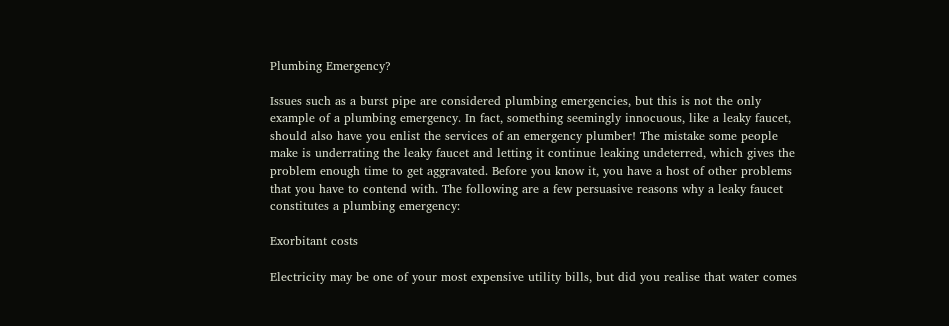Plumbing Emergency?

Issues such as a burst pipe are considered plumbing emergencies, but this is not the only example of a plumbing emergency. In fact, something seemingly innocuous, like a leaky faucet, should also have you enlist the services of an emergency plumber! The mistake some people make is underrating the leaky faucet and letting it continue leaking undeterred, which gives the problem enough time to get aggravated. Before you know it, you have a host of other problems that you have to contend with. The following are a few persuasive reasons why a leaky faucet constitutes a plumbing emergency:

Exorbitant costs

Electricity may be one of your most expensive utility bills, but did you realise that water comes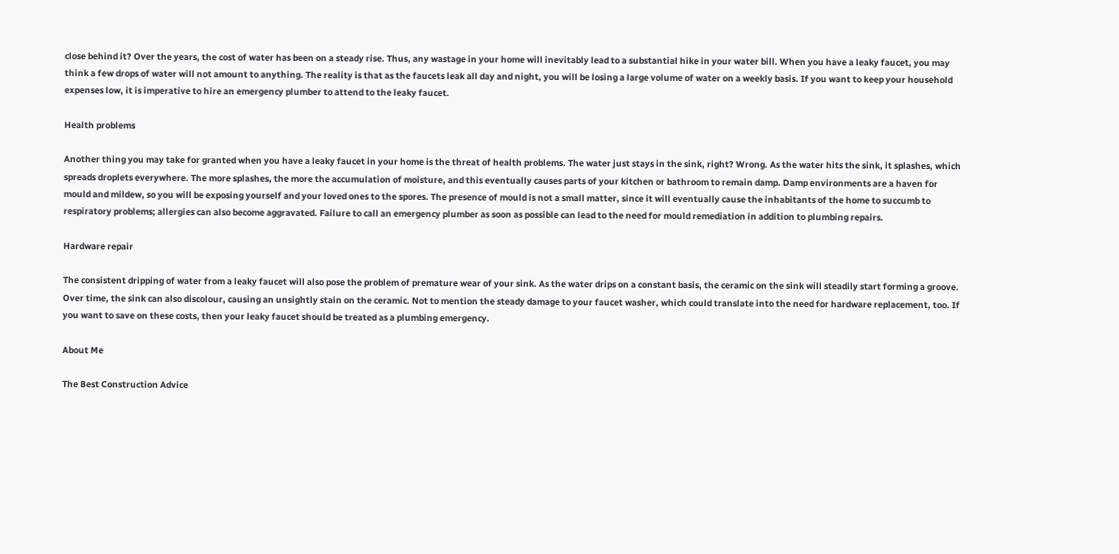close behind it? Over the years, the cost of water has been on a steady rise. Thus, any wastage in your home will inevitably lead to a substantial hike in your water bill. When you have a leaky faucet, you may think a few drops of water will not amount to anything. The reality is that as the faucets leak all day and night, you will be losing a large volume of water on a weekly basis. If you want to keep your household expenses low, it is imperative to hire an emergency plumber to attend to the leaky faucet.

Health problems

Another thing you may take for granted when you have a leaky faucet in your home is the threat of health problems. The water just stays in the sink, right? Wrong. As the water hits the sink, it splashes, which spreads droplets everywhere. The more splashes, the more the accumulation of moisture, and this eventually causes parts of your kitchen or bathroom to remain damp. Damp environments are a haven for mould and mildew, so you will be exposing yourself and your loved ones to the spores. The presence of mould is not a small matter, since it will eventually cause the inhabitants of the home to succumb to respiratory problems; allergies can also become aggravated. Failure to call an emergency plumber as soon as possible can lead to the need for mould remediation in addition to plumbing repairs.

Hardware repair

The consistent dripping of water from a leaky faucet will also pose the problem of premature wear of your sink. As the water drips on a constant basis, the ceramic on the sink will steadily start forming a groove. Over time, the sink can also discolour, causing an unsightly stain on the ceramic. Not to mention the steady damage to your faucet washer, which could translate into the need for hardware replacement, too. If you want to save on these costs, then your leaky faucet should be treated as a plumbing emergency.

About Me

The Best Construction Advice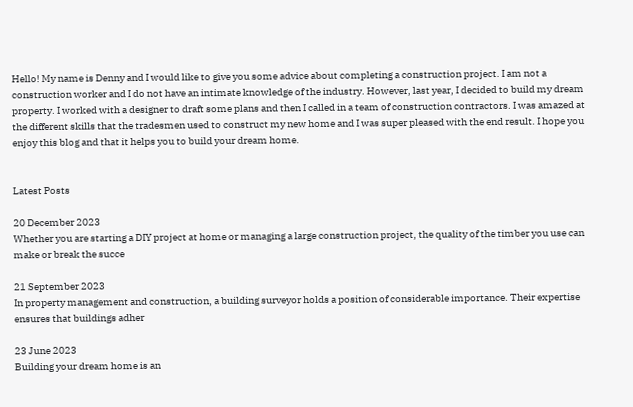Hello! My name is Denny and I would like to give you some advice about completing a construction project. I am not a construction worker and I do not have an intimate knowledge of the industry. However, last year, I decided to build my dream property. I worked with a designer to draft some plans and then I called in a team of construction contractors. I was amazed at the different skills that the tradesmen used to construct my new home and I was super pleased with the end result. I hope you enjoy this blog and that it helps you to build your dream home.


Latest Posts

20 December 2023
Whether you are starting a DIY project at home or managing a large construction project, the quality of the timber you use can make or break the succe

21 September 2023
In property management and construction, a building surveyor holds a position of considerable importance. Their expertise ensures that buildings adher

23 June 2023
Building your dream home is an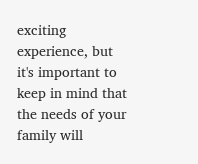exciting experience, but it's important to keep in mind that the needs of your family will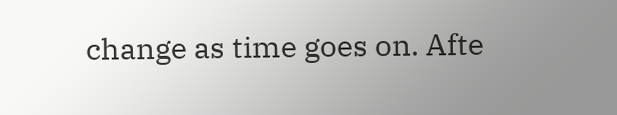change as time goes on. Afte